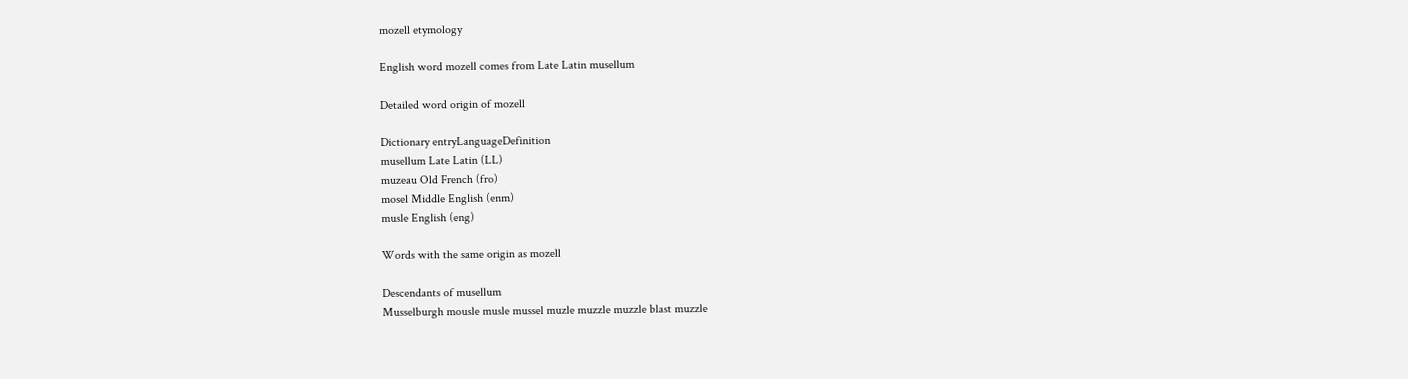mozell etymology

English word mozell comes from Late Latin musellum

Detailed word origin of mozell

Dictionary entryLanguageDefinition
musellum Late Latin (LL)
muzeau Old French (fro)
mosel Middle English (enm)
musle English (eng)

Words with the same origin as mozell

Descendants of musellum
Musselburgh mousle musle mussel muzle muzzle muzzle blast muzzle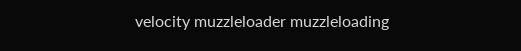velocity muzzleloader muzzleloading